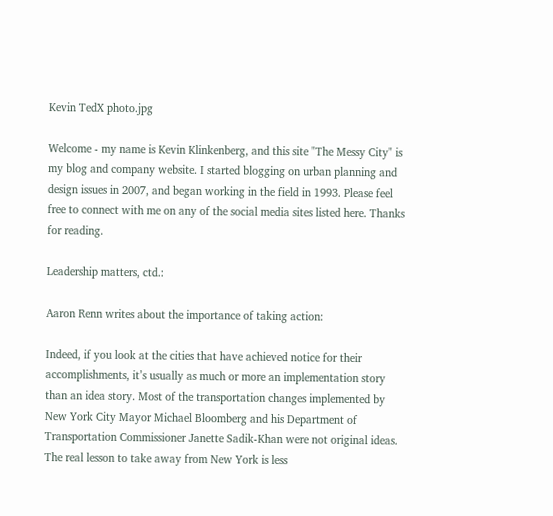Kevin TedX photo.jpg

Welcome - my name is Kevin Klinkenberg, and this site "The Messy City" is my blog and company website. I started blogging on urban planning and design issues in 2007, and began working in the field in 1993. Please feel free to connect with me on any of the social media sites listed here. Thanks for reading.

Leadership matters, ctd.:

Aaron Renn writes about the importance of taking action:

Indeed, if you look at the cities that have achieved notice for their accomplishments, it’s usually as much or more an implementation story than an idea story. Most of the transportation changes implemented by New York City Mayor Michael Bloomberg and his Department of Transportation Commissioner Janette Sadik-Khan were not original ideas. The real lesson to take away from New York is less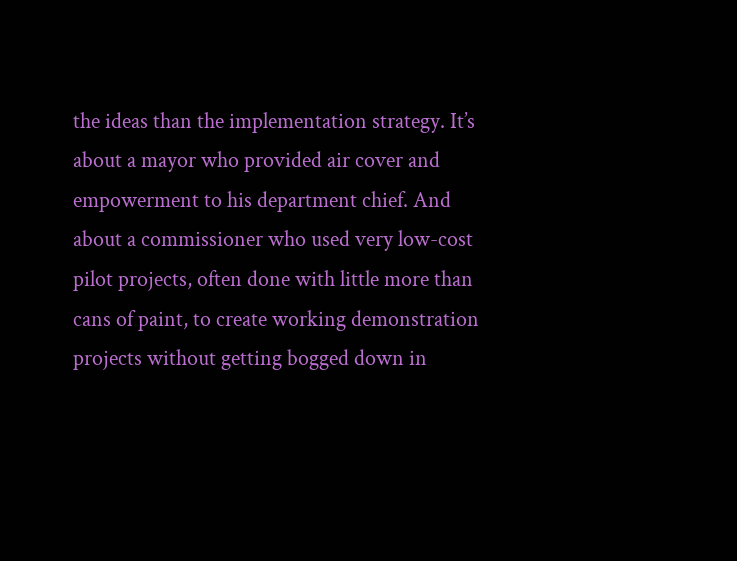the ideas than the implementation strategy. It’s about a mayor who provided air cover and empowerment to his department chief. And about a commissioner who used very low-cost pilot projects, often done with little more than cans of paint, to create working demonstration projects without getting bogged down in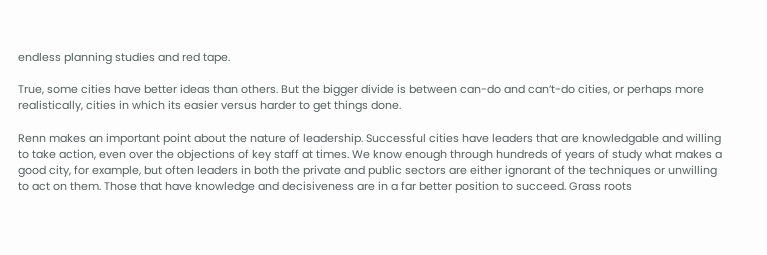endless planning studies and red tape.

True, some cities have better ideas than others. But the bigger divide is between can-do and can’t-do cities, or perhaps more realistically, cities in which its easier versus harder to get things done.

Renn makes an important point about the nature of leadership. Successful cities have leaders that are knowledgable and willing to take action, even over the objections of key staff at times. We know enough through hundreds of years of study what makes a good city, for example, but often leaders in both the private and public sectors are either ignorant of the techniques or unwilling to act on them. Those that have knowledge and decisiveness are in a far better position to succeed. Grass roots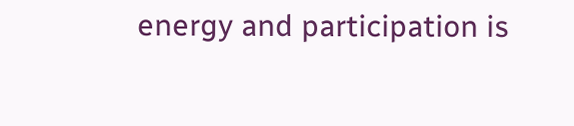energy and participation is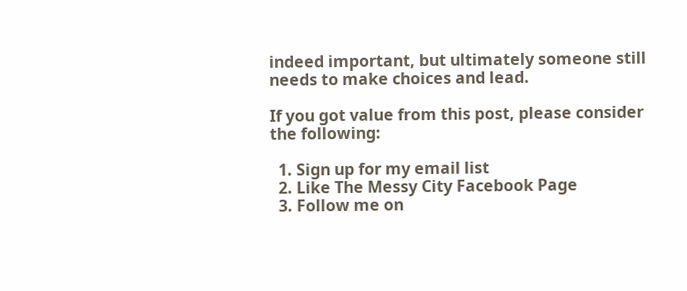indeed important, but ultimately someone still needs to make choices and lead.

If you got value from this post, please consider the following:

  1. Sign up for my email list
  2. Like The Messy City Facebook Page
  3. Follow me on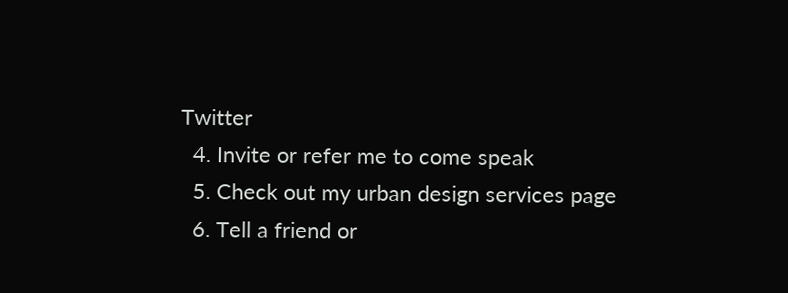Twitter
  4. Invite or refer me to come speak
  5. Check out my urban design services page
  6. Tell a friend or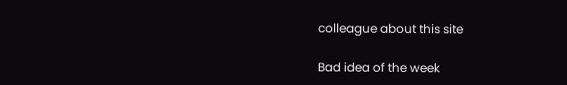colleague about this site

Bad idea of the week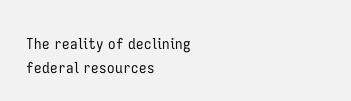The reality of declining federal resources